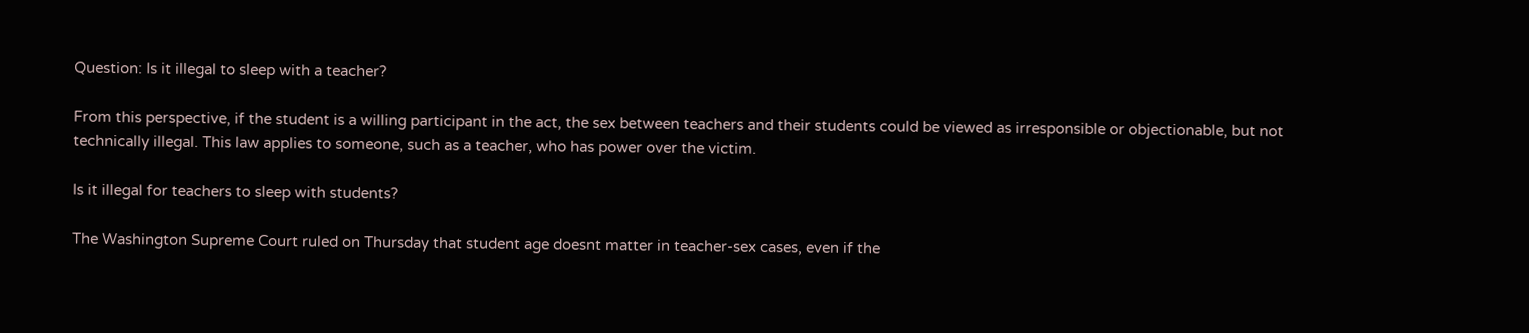Question: Is it illegal to sleep with a teacher?

From this perspective, if the student is a willing participant in the act, the sex between teachers and their students could be viewed as irresponsible or objectionable, but not technically illegal. This law applies to someone, such as a teacher, who has power over the victim.

Is it illegal for teachers to sleep with students?

The Washington Supreme Court ruled on Thursday that student age doesnt matter in teacher-sex cases, even if the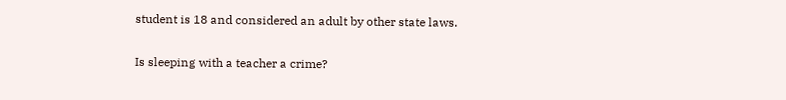student is 18 and considered an adult by other state laws.

Is sleeping with a teacher a crime?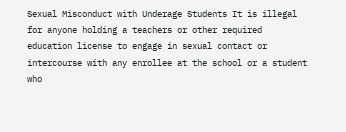Sexual Misconduct with Underage Students It is illegal for anyone holding a teachers or other required education license to engage in sexual contact or intercourse with any enrollee at the school or a student who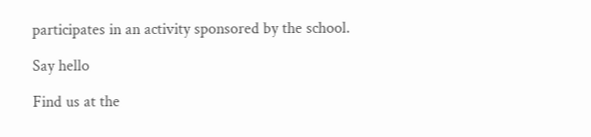participates in an activity sponsored by the school.

Say hello

Find us at the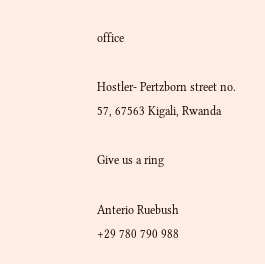office

Hostler- Pertzborn street no. 57, 67563 Kigali, Rwanda

Give us a ring

Anterio Ruebush
+29 780 790 988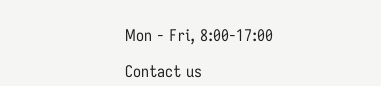Mon - Fri, 8:00-17:00

Contact us